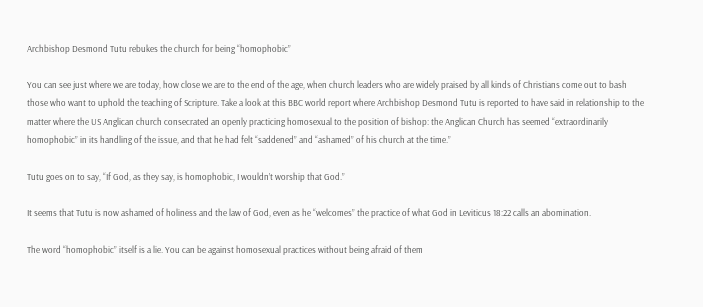Archbishop Desmond Tutu rebukes the church for being “homophobic”

You can see just where we are today, how close we are to the end of the age, when church leaders who are widely praised by all kinds of Christians come out to bash those who want to uphold the teaching of Scripture. Take a look at this BBC world report where Archbishop Desmond Tutu is reported to have said in relationship to the matter where the US Anglican church consecrated an openly practicing homosexual to the position of bishop: the Anglican Church has seemed “extraordinarily homophobic” in its handling of the issue, and that he had felt “saddened” and “ashamed” of his church at the time.”

Tutu goes on to say, “If God, as they say, is homophobic, I wouldn’t worship that God.”

It seems that Tutu is now ashamed of holiness and the law of God, even as he “welcomes” the practice of what God in Leviticus 18:22 calls an abomination.

The word “homophobic” itself is a lie. You can be against homosexual practices without being afraid of them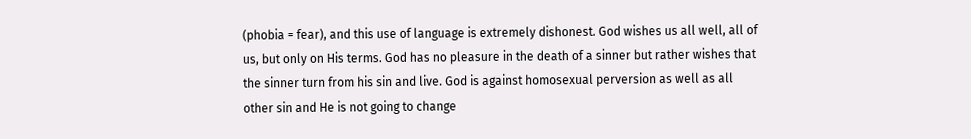(phobia = fear), and this use of language is extremely dishonest. God wishes us all well, all of us, but only on His terms. God has no pleasure in the death of a sinner but rather wishes that the sinner turn from his sin and live. God is against homosexual perversion as well as all other sin and He is not going to change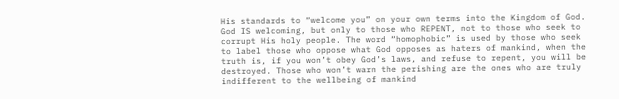His standards to “welcome you” on your own terms into the Kingdom of God. God IS welcoming, but only to those who REPENT, not to those who seek to corrupt His holy people. The word “homophobic” is used by those who seek to label those who oppose what God opposes as haters of mankind, when the truth is, if you won’t obey God’s laws, and refuse to repent, you will be destroyed. Those who won’t warn the perishing are the ones who are truly indifferent to the wellbeing of mankind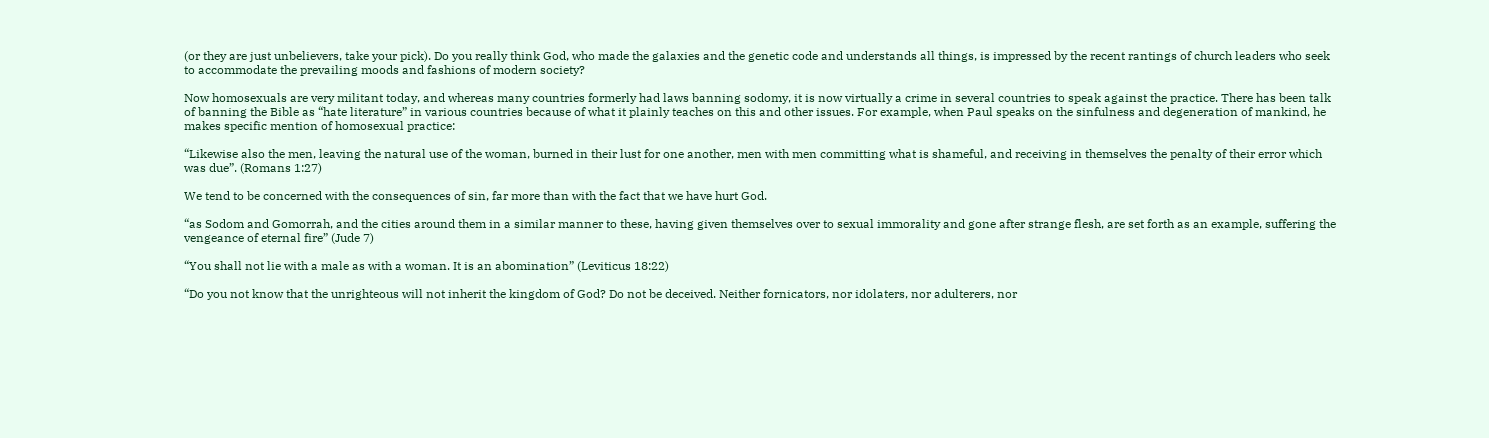(or they are just unbelievers, take your pick). Do you really think God, who made the galaxies and the genetic code and understands all things, is impressed by the recent rantings of church leaders who seek to accommodate the prevailing moods and fashions of modern society?

Now homosexuals are very militant today, and whereas many countries formerly had laws banning sodomy, it is now virtually a crime in several countries to speak against the practice. There has been talk of banning the Bible as “hate literature” in various countries because of what it plainly teaches on this and other issues. For example, when Paul speaks on the sinfulness and degeneration of mankind, he makes specific mention of homosexual practice:

“Likewise also the men, leaving the natural use of the woman, burned in their lust for one another, men with men committing what is shameful, and receiving in themselves the penalty of their error which was due”. (Romans 1:27)

We tend to be concerned with the consequences of sin, far more than with the fact that we have hurt God.

“as Sodom and Gomorrah, and the cities around them in a similar manner to these, having given themselves over to sexual immorality and gone after strange flesh, are set forth as an example, suffering the vengeance of eternal fire” (Jude 7)

“You shall not lie with a male as with a woman. It is an abomination” (Leviticus 18:22)

“Do you not know that the unrighteous will not inherit the kingdom of God? Do not be deceived. Neither fornicators, nor idolaters, nor adulterers, nor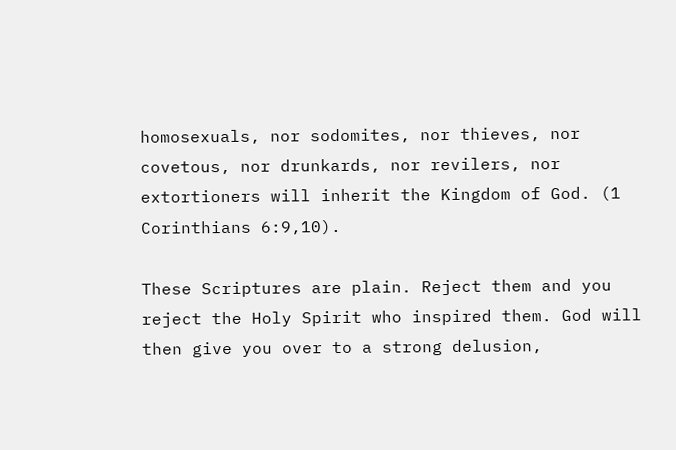homosexuals, nor sodomites, nor thieves, nor covetous, nor drunkards, nor revilers, nor extortioners will inherit the Kingdom of God. (1 Corinthians 6:9,10).

These Scriptures are plain. Reject them and you reject the Holy Spirit who inspired them. God will then give you over to a strong delusion,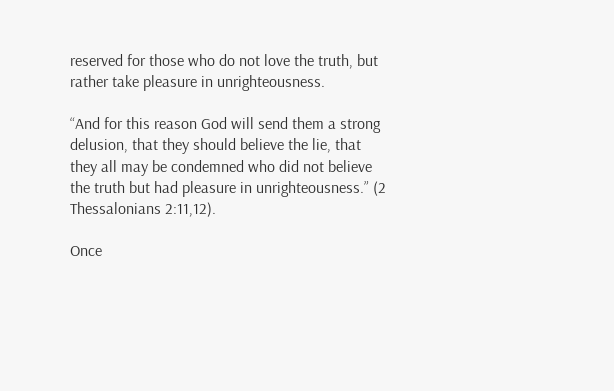reserved for those who do not love the truth, but rather take pleasure in unrighteousness.

“And for this reason God will send them a strong delusion, that they should believe the lie, that they all may be condemned who did not believe the truth but had pleasure in unrighteousness.” (2 Thessalonians 2:11,12).

Once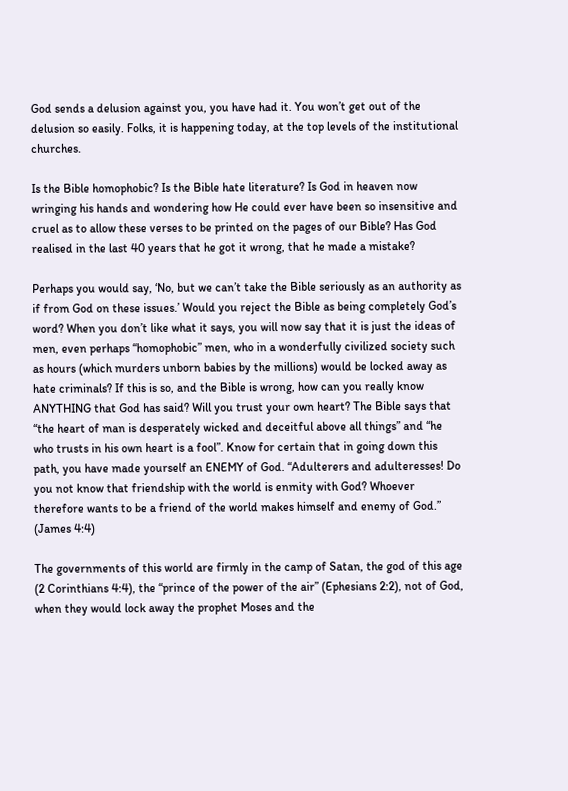God sends a delusion against you, you have had it. You won’t get out of the delusion so easily. Folks, it is happening today, at the top levels of the institutional churches.

Is the Bible homophobic? Is the Bible hate literature? Is God in heaven now wringing his hands and wondering how He could ever have been so insensitive and cruel as to allow these verses to be printed on the pages of our Bible? Has God realised in the last 40 years that he got it wrong, that he made a mistake?

Perhaps you would say, ‘No, but we can’t take the Bible seriously as an authority as if from God on these issues.’ Would you reject the Bible as being completely God’s word? When you don’t like what it says, you will now say that it is just the ideas of men, even perhaps “homophobic” men, who in a wonderfully civilized society such as hours (which murders unborn babies by the millions) would be locked away as hate criminals? If this is so, and the Bible is wrong, how can you really know ANYTHING that God has said? Will you trust your own heart? The Bible says that “the heart of man is desperately wicked and deceitful above all things” and “he who trusts in his own heart is a fool”. Know for certain that in going down this path, you have made yourself an ENEMY of God. “Adulterers and adulteresses! Do you not know that friendship with the world is enmity with God? Whoever therefore wants to be a friend of the world makes himself and enemy of God.” (James 4:4)

The governments of this world are firmly in the camp of Satan, the god of this age (2 Corinthians 4:4), the “prince of the power of the air” (Ephesians 2:2), not of God, when they would lock away the prophet Moses and the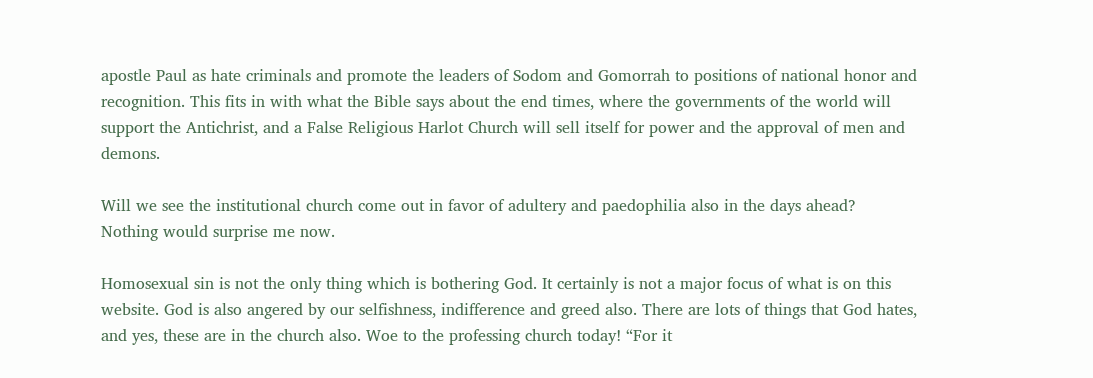apostle Paul as hate criminals and promote the leaders of Sodom and Gomorrah to positions of national honor and recognition. This fits in with what the Bible says about the end times, where the governments of the world will support the Antichrist, and a False Religious Harlot Church will sell itself for power and the approval of men and demons.

Will we see the institutional church come out in favor of adultery and paedophilia also in the days ahead? Nothing would surprise me now.

Homosexual sin is not the only thing which is bothering God. It certainly is not a major focus of what is on this website. God is also angered by our selfishness, indifference and greed also. There are lots of things that God hates, and yes, these are in the church also. Woe to the professing church today! “For it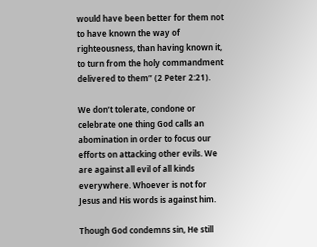would have been better for them not to have known the way of righteousness, than having known it, to turn from the holy commandment delivered to them” (2 Peter 2:21).

We don’t tolerate, condone or celebrate one thing God calls an abomination in order to focus our efforts on attacking other evils. We are against all evil of all kinds everywhere. Whoever is not for Jesus and His words is against him.

Though God condemns sin, He still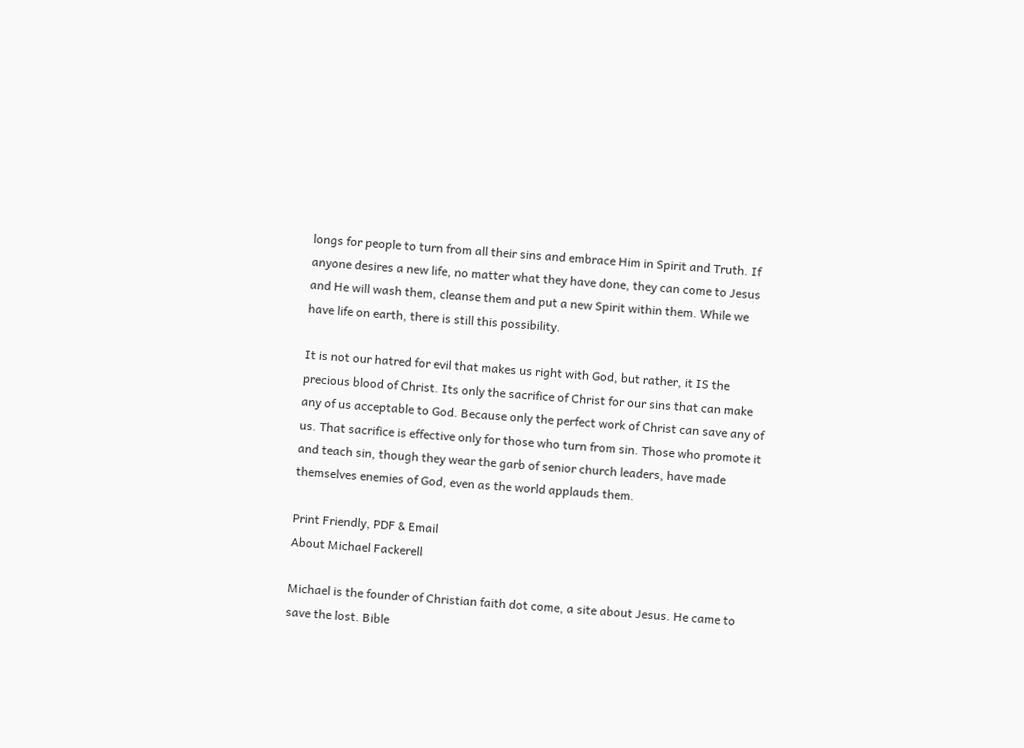longs for people to turn from all their sins and embrace Him in Spirit and Truth. If anyone desires a new life, no matter what they have done, they can come to Jesus and He will wash them, cleanse them and put a new Spirit within them. While we have life on earth, there is still this possibility.

It is not our hatred for evil that makes us right with God, but rather, it IS the precious blood of Christ. Its only the sacrifice of Christ for our sins that can make any of us acceptable to God. Because only the perfect work of Christ can save any of us. That sacrifice is effective only for those who turn from sin. Those who promote it and teach sin, though they wear the garb of senior church leaders, have made themselves enemies of God, even as the world applauds them.

Print Friendly, PDF & Email
About Michael Fackerell

Michael is the founder of Christian faith dot come, a site about Jesus. He came to save the lost. Bible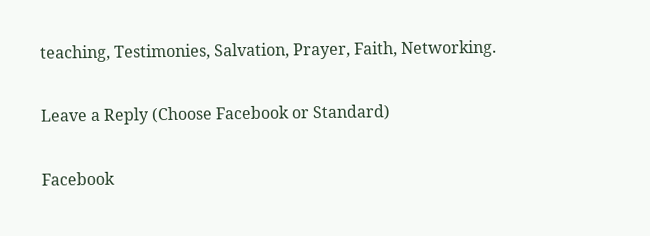teaching, Testimonies, Salvation, Prayer, Faith, Networking.

Leave a Reply (Choose Facebook or Standard)

Facebook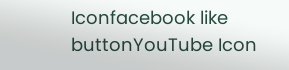Iconfacebook like buttonYouTube Icon